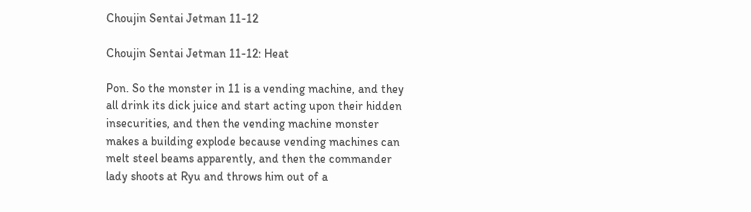Choujin Sentai Jetman 11-12

Choujin Sentai Jetman 11-12: Heat

Pon. So the monster in 11 is a vending machine, and they all drink its dick juice and start acting upon their hidden insecurities, and then the vending machine monster makes a building explode because vending machines can melt steel beams apparently, and then the commander lady shoots at Ryu and throws him out of a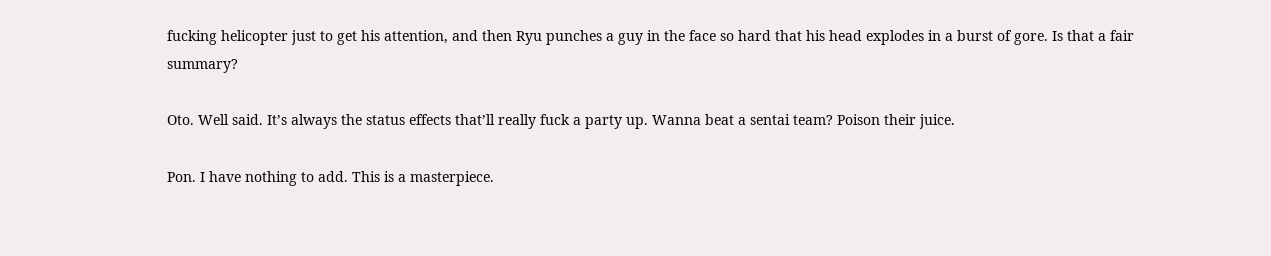fucking helicopter just to get his attention, and then Ryu punches a guy in the face so hard that his head explodes in a burst of gore. Is that a fair summary?

Oto. Well said. It’s always the status effects that’ll really fuck a party up. Wanna beat a sentai team? Poison their juice.

Pon. I have nothing to add. This is a masterpiece.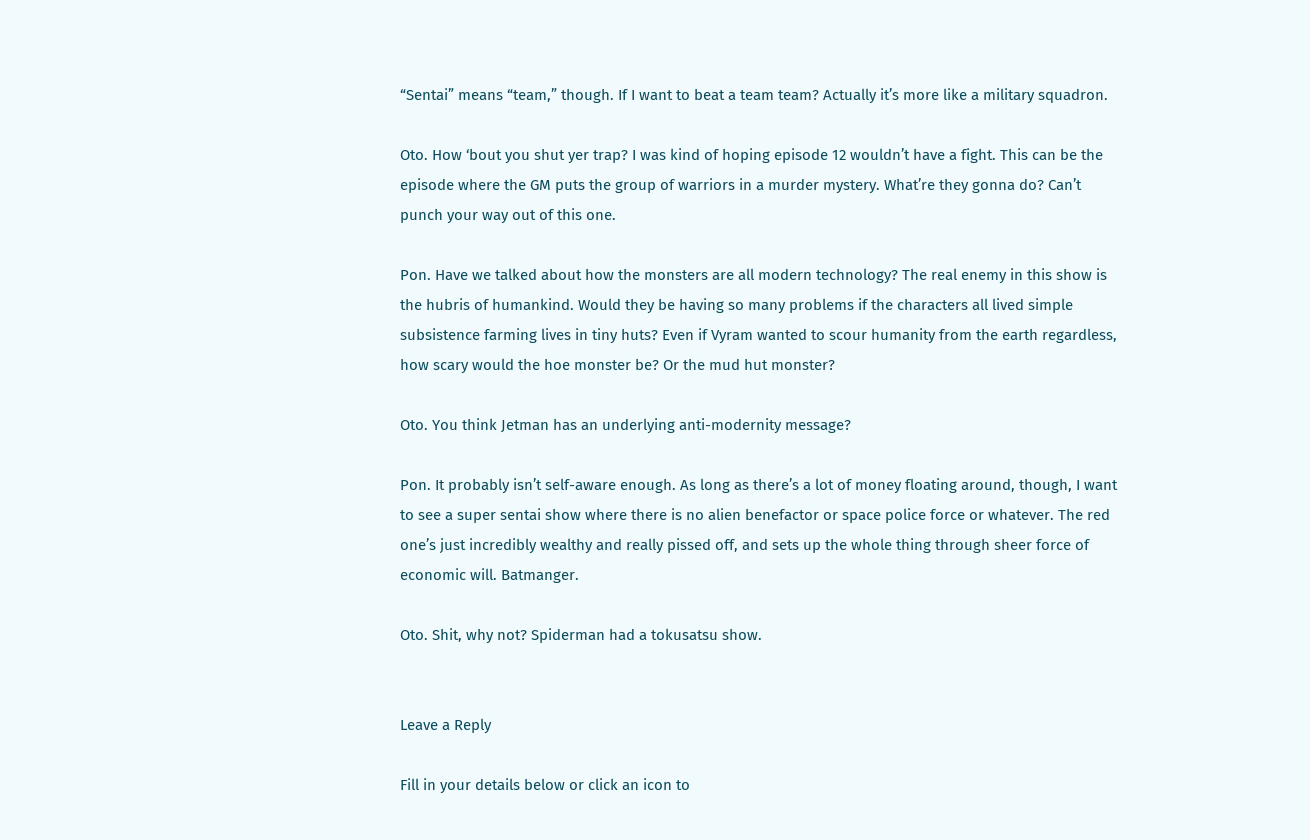“Sentai” means “team,” though. If I want to beat a team team? Actually it’s more like a military squadron.

Oto. How ‘bout you shut yer trap? I was kind of hoping episode 12 wouldn’t have a fight. This can be the episode where the GM puts the group of warriors in a murder mystery. What’re they gonna do? Can’t punch your way out of this one.

Pon. Have we talked about how the monsters are all modern technology? The real enemy in this show is the hubris of humankind. Would they be having so many problems if the characters all lived simple subsistence farming lives in tiny huts? Even if Vyram wanted to scour humanity from the earth regardless, how scary would the hoe monster be? Or the mud hut monster?

Oto. You think Jetman has an underlying anti-modernity message?

Pon. It probably isn’t self-aware enough. As long as there’s a lot of money floating around, though, I want to see a super sentai show where there is no alien benefactor or space police force or whatever. The red one’s just incredibly wealthy and really pissed off, and sets up the whole thing through sheer force of economic will. Batmanger.

Oto. Shit, why not? Spiderman had a tokusatsu show.


Leave a Reply

Fill in your details below or click an icon to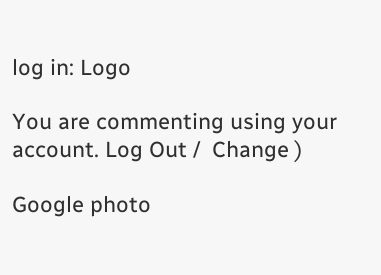log in: Logo

You are commenting using your account. Log Out /  Change )

Google photo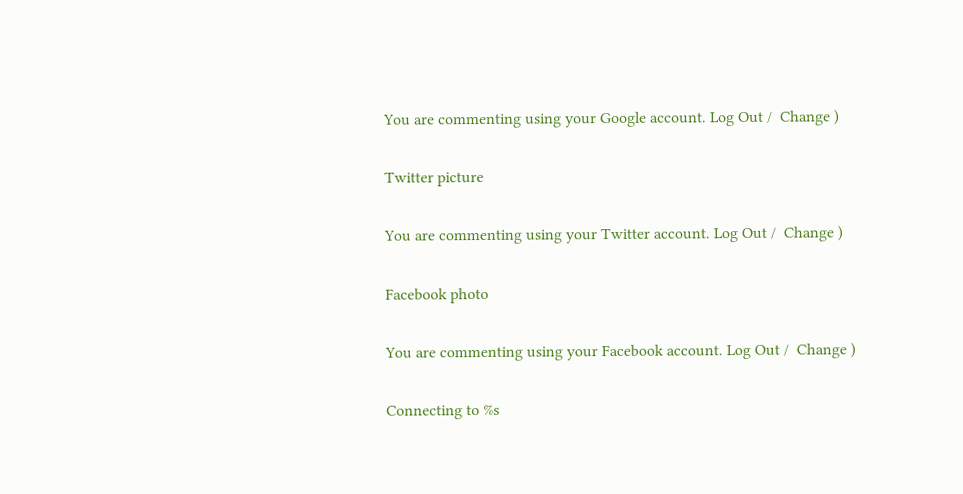You are commenting using your Google account. Log Out /  Change )

Twitter picture

You are commenting using your Twitter account. Log Out /  Change )

Facebook photo

You are commenting using your Facebook account. Log Out /  Change )

Connecting to %s